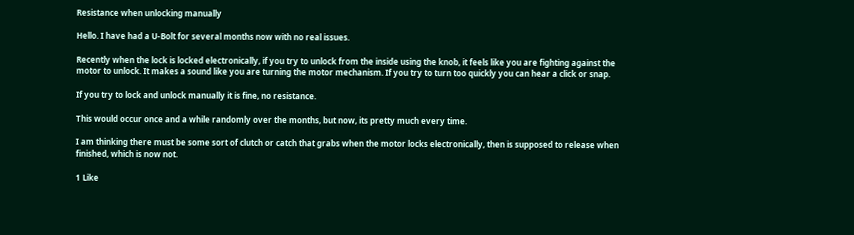Resistance when unlocking manually

Hello. I have had a U-Bolt for several months now with no real issues.

Recently when the lock is locked electronically, if you try to unlock from the inside using the knob, it feels like you are fighting against the motor to unlock. It makes a sound like you are turning the motor mechanism. If you try to turn too quickly you can hear a click or snap.

If you try to lock and unlock manually it is fine, no resistance.

This would occur once and a while randomly over the months, but now, its pretty much every time.

I am thinking there must be some sort of clutch or catch that grabs when the motor locks electronically, then is supposed to release when finished, which is now not.

1 Like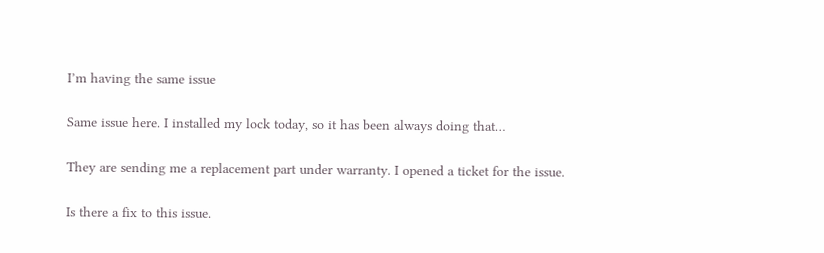I’m having the same issue

Same issue here. I installed my lock today, so it has been always doing that…

They are sending me a replacement part under warranty. I opened a ticket for the issue.

Is there a fix to this issue.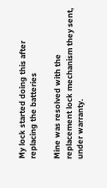My lock started doing this after replacing the batteries

Mine was resolved with the replacement lock mechanism they sent, under warranty.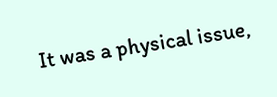It was a physical issue,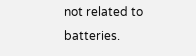not related to batteries.